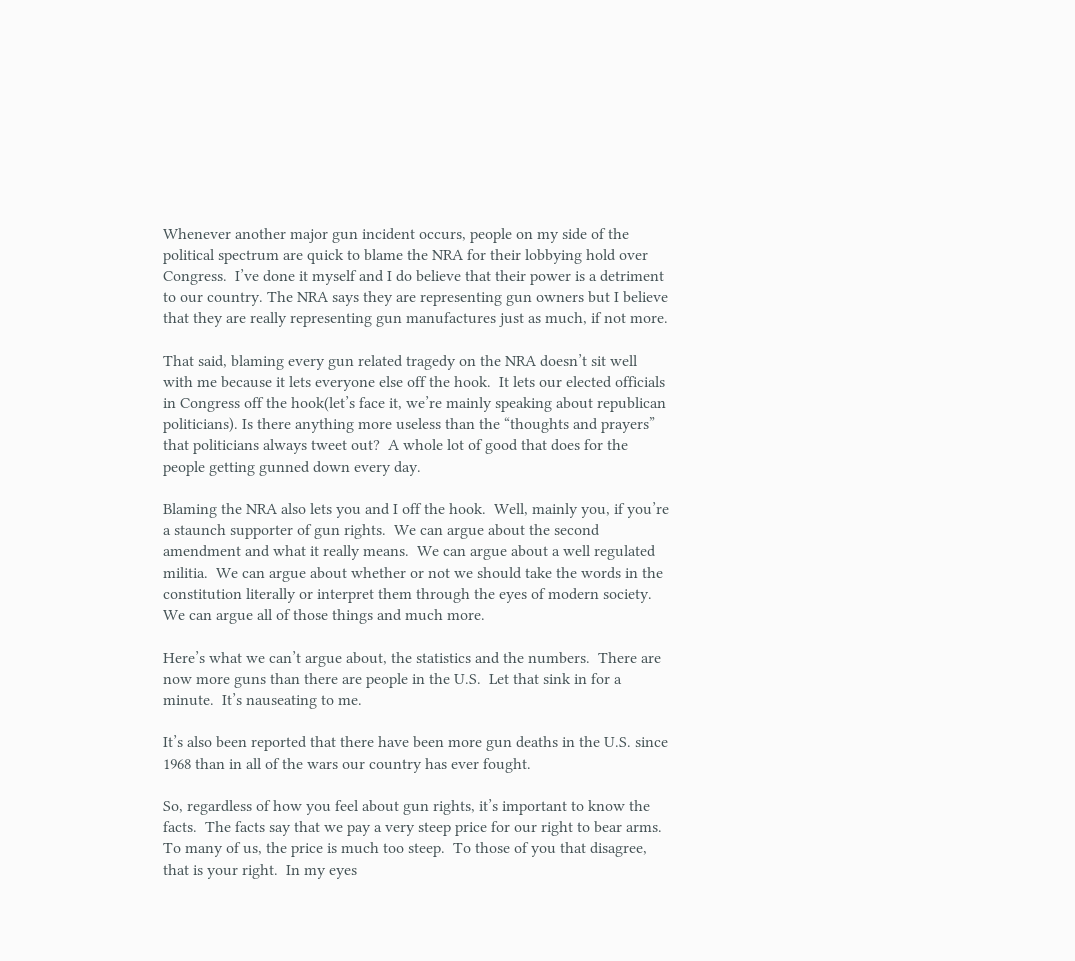Whenever another major gun incident occurs, people on my side of the political spectrum are quick to blame the NRA for their lobbying hold over Congress.  I’ve done it myself and I do believe that their power is a detriment to our country. The NRA says they are representing gun owners but I believe that they are really representing gun manufactures just as much, if not more.

That said, blaming every gun related tragedy on the NRA doesn’t sit well with me because it lets everyone else off the hook.  It lets our elected officials in Congress off the hook(let’s face it, we’re mainly speaking about republican politicians). Is there anything more useless than the “thoughts and prayers” that politicians always tweet out?  A whole lot of good that does for the people getting gunned down every day.

Blaming the NRA also lets you and I off the hook.  Well, mainly you, if you’re a staunch supporter of gun rights.  We can argue about the second amendment and what it really means.  We can argue about a well regulated militia.  We can argue about whether or not we should take the words in the constitution literally or interpret them through the eyes of modern society.  We can argue all of those things and much more.

Here’s what we can’t argue about, the statistics and the numbers.  There are now more guns than there are people in the U.S.  Let that sink in for a minute.  It’s nauseating to me.

It’s also been reported that there have been more gun deaths in the U.S. since 1968 than in all of the wars our country has ever fought.

So, regardless of how you feel about gun rights, it’s important to know the facts.  The facts say that we pay a very steep price for our right to bear arms.  To many of us, the price is much too steep.  To those of you that disagree, that is your right.  In my eyes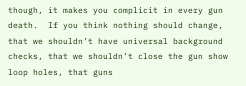though, it makes you complicit in every gun death.  If you think nothing should change, that we shouldn’t have universal background checks, that we shouldn’t close the gun show loop holes, that guns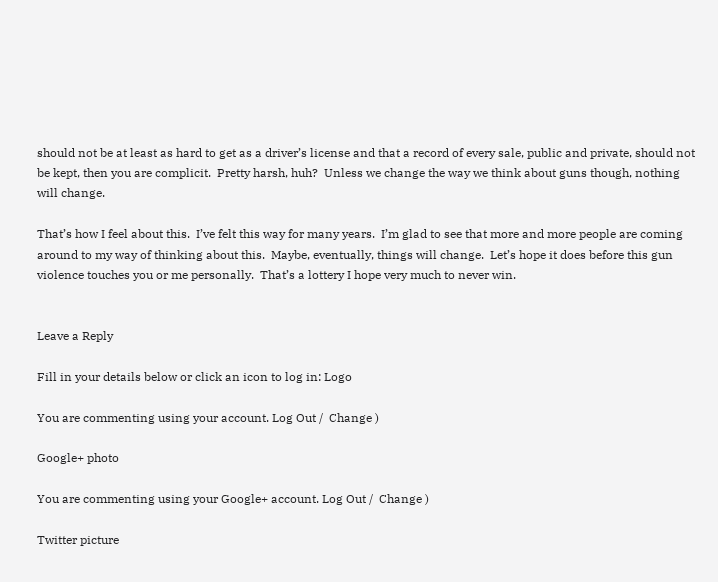should not be at least as hard to get as a driver’s license and that a record of every sale, public and private, should not be kept, then you are complicit.  Pretty harsh, huh?  Unless we change the way we think about guns though, nothing will change.

That’s how I feel about this.  I’ve felt this way for many years.  I’m glad to see that more and more people are coming around to my way of thinking about this.  Maybe, eventually, things will change.  Let’s hope it does before this gun violence touches you or me personally.  That’s a lottery I hope very much to never win.


Leave a Reply

Fill in your details below or click an icon to log in: Logo

You are commenting using your account. Log Out /  Change )

Google+ photo

You are commenting using your Google+ account. Log Out /  Change )

Twitter picture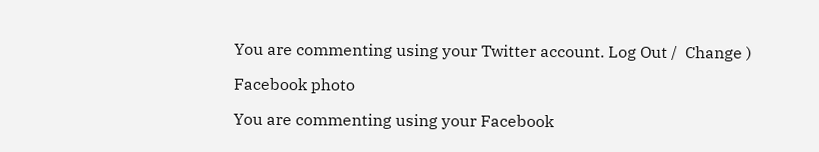You are commenting using your Twitter account. Log Out /  Change )

Facebook photo

You are commenting using your Facebook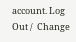account. Log Out /  Change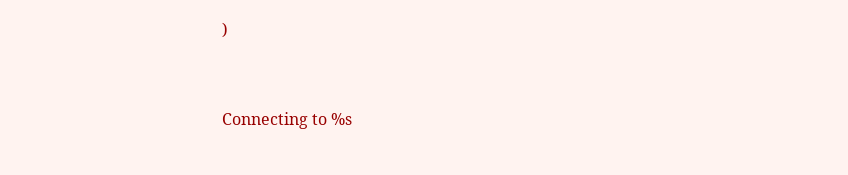)


Connecting to %s